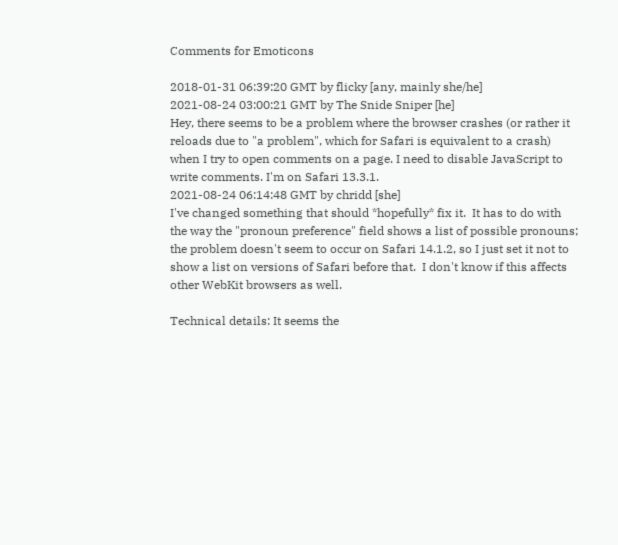Comments for Emoticons

2018-01-31 06:39:20 GMT by flicky [any, mainly she/he]
2021-08-24 03:00:21 GMT by The Snide Sniper [he]
Hey, there seems to be a problem where the browser crashes (or rather it reloads due to "a problem", which for Safari is equivalent to a crash) when I try to open comments on a page. I need to disable JavaScript to write comments. I'm on Safari 13.3.1.
2021-08-24 06:14:48 GMT by chridd [she]
I've changed something that should *hopefully* fix it.  It has to do with the way the "pronoun preference" field shows a list of possible pronouns; the problem doesn't seem to occur on Safari 14.1.2, so I just set it not to show a list on versions of Safari before that.  I don't know if this affects other WebKit browsers as well.

Technical details: It seems the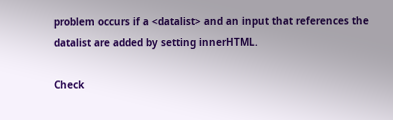problem occurs if a <datalist> and an input that references the datalist are added by setting innerHTML.

Check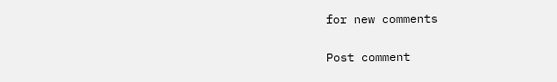for new comments

Post comment